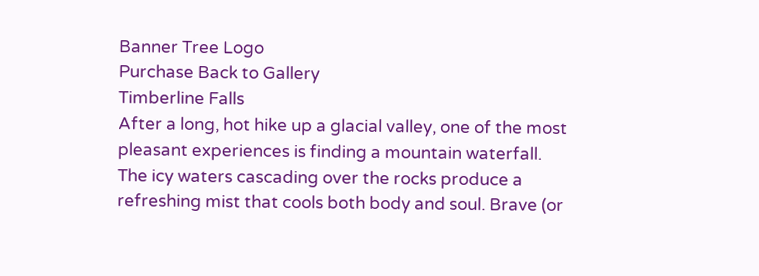Banner Tree Logo
Purchase Back to Gallery
Timberline Falls
After a long, hot hike up a glacial valley, one of the most pleasant experiences is finding a mountain waterfall. The icy waters cascading over the rocks produce a refreshing mist that cools both body and soul. Brave (or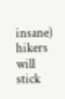insane) hikers will stick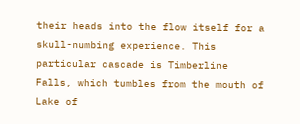their heads into the flow itself for a skull-numbing experience. This particular cascade is Timberline Falls, which tumbles from the mouth of Lake of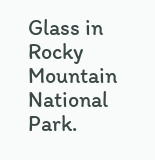Glass in Rocky Mountain National Park.